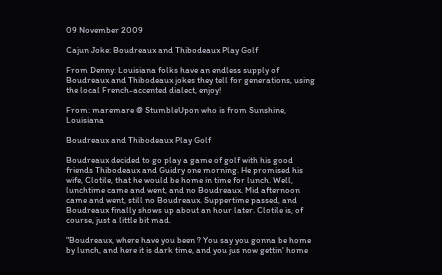09 November 2009

Cajun Joke: Boudreaux and Thibodeaux Play Golf

From Denny: Louisiana folks have an endless supply of Boudreaux and Thibodeaux jokes they tell for generations, using the local French-accented dialect, enjoy!

From: maremare @ StumbleUpon who is from Sunshine, Louisiana

Boudreaux and Thibodeaux Play Golf

Boudreaux decided to go play a game of golf with his good friends Thibodeaux and Guidry one morning. He promised his wife, Clotile, that he would be home in time for lunch. Well, lunchtime came and went, and no Boudreaux. Mid afternoon came and went, still no Boudreaux. Suppertime passed, and Boudreaux finally shows up about an hour later. Clotile is, of course, just a little bit mad.

"Boudreaux, where have you been ? You say you gonna be home by lunch, and here it is dark time, and you jus now gettin' home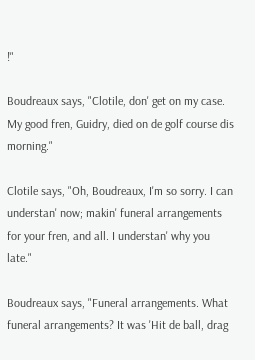!"

Boudreaux says, "Clotile, don' get on my case. My good fren, Guidry, died on de golf course dis morning."

Clotile says, "Oh, Boudreaux, I'm so sorry. I can understan' now; makin' funeral arrangements for your fren, and all. I understan' why you late."

Boudreaux says, "Funeral arrangements. What funeral arrangements? It was 'Hit de ball, drag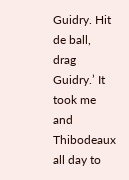Guidry. Hit de ball, drag Guidry.’ It took me and Thibodeaux all day to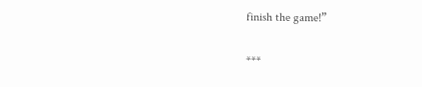finish the game!”

***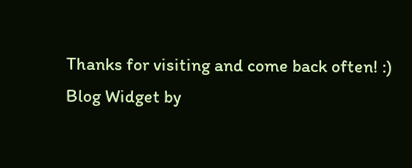Thanks for visiting and come back often! :)
Blog Widget by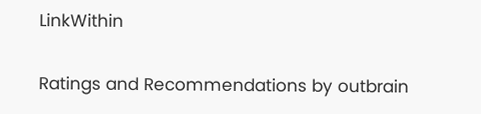LinkWithin

Ratings and Recommendations by outbrain